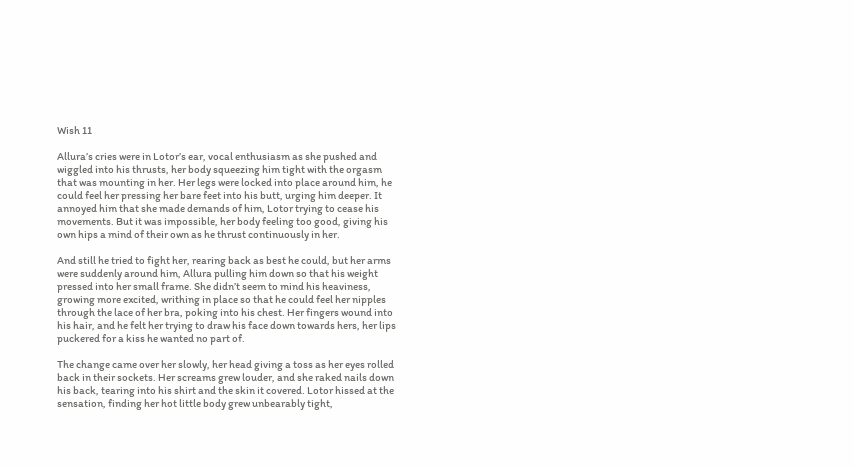Wish 11

Allura’s cries were in Lotor’s ear, vocal enthusiasm as she pushed and wiggled into his thrusts, her body squeezing him tight with the orgasm that was mounting in her. Her legs were locked into place around him, he could feel her pressing her bare feet into his butt, urging him deeper. It annoyed him that she made demands of him, Lotor trying to cease his movements. But it was impossible, her body feeling too good, giving his own hips a mind of their own as he thrust continuously in her.

And still he tried to fight her, rearing back as best he could, but her arms were suddenly around him, Allura pulling him down so that his weight pressed into her small frame. She didn’t seem to mind his heaviness, growing more excited, writhing in place so that he could feel her nipples through the lace of her bra, poking into his chest. Her fingers wound into his hair, and he felt her trying to draw his face down towards hers, her lips puckered for a kiss he wanted no part of.

The change came over her slowly, her head giving a toss as her eyes rolled back in their sockets. Her screams grew louder, and she raked nails down his back, tearing into his shirt and the skin it covered. Lotor hissed at the sensation, finding her hot little body grew unbearably tight,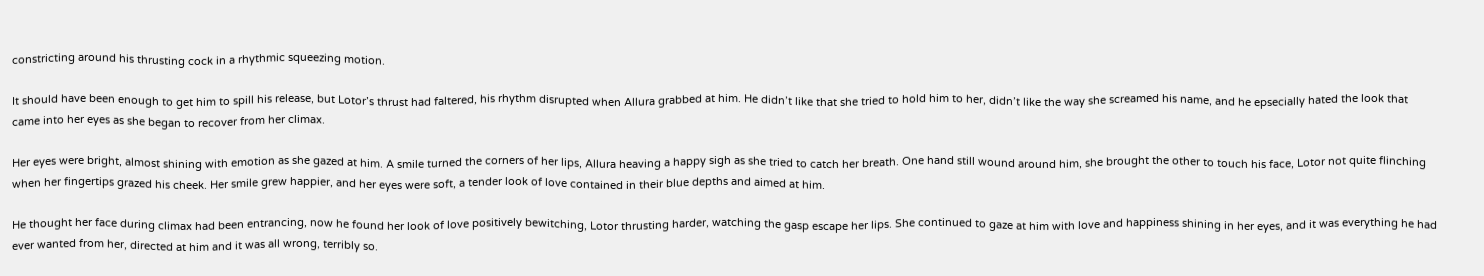constricting around his thrusting cock in a rhythmic squeezing motion.

It should have been enough to get him to spill his release, but Lotor’s thrust had faltered, his rhythm disrupted when Allura grabbed at him. He didn’t like that she tried to hold him to her, didn’t like the way she screamed his name, and he epsecially hated the look that came into her eyes as she began to recover from her climax.

Her eyes were bright, almost shining with emotion as she gazed at him. A smile turned the corners of her lips, Allura heaving a happy sigh as she tried to catch her breath. One hand still wound around him, she brought the other to touch his face, Lotor not quite flinching when her fingertips grazed his cheek. Her smile grew happier, and her eyes were soft, a tender look of love contained in their blue depths and aimed at him.

He thought her face during climax had been entrancing, now he found her look of love positively bewitching, Lotor thrusting harder, watching the gasp escape her lips. She continued to gaze at him with love and happiness shining in her eyes, and it was everything he had ever wanted from her, directed at him and it was all wrong, terribly so.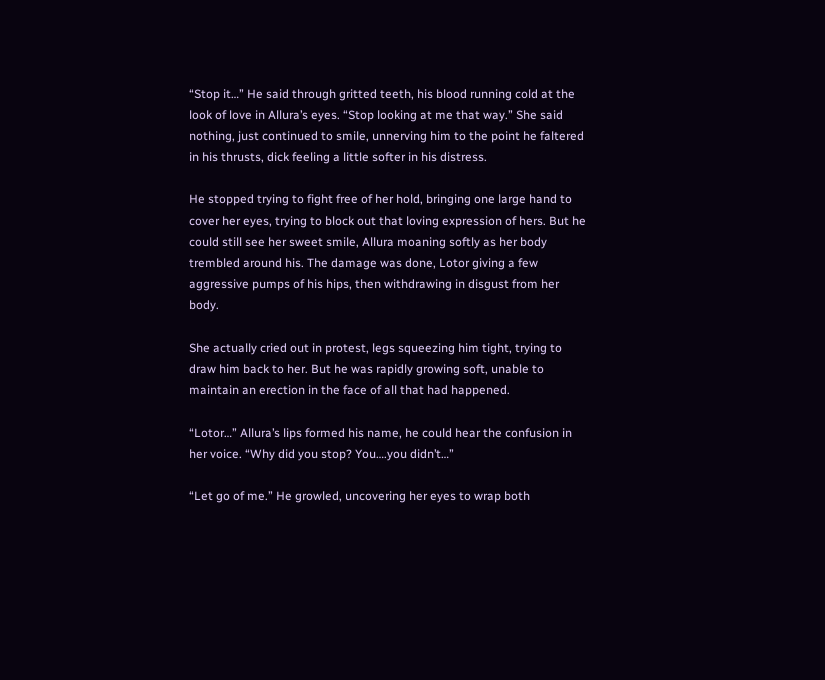“Stop it…” He said through gritted teeth, his blood running cold at the look of love in Allura’s eyes. “Stop looking at me that way.” She said nothing, just continued to smile, unnerving him to the point he faltered in his thrusts, dick feeling a little softer in his distress.

He stopped trying to fight free of her hold, bringing one large hand to cover her eyes, trying to block out that loving expression of hers. But he could still see her sweet smile, Allura moaning softly as her body trembled around his. The damage was done, Lotor giving a few aggressive pumps of his hips, then withdrawing in disgust from her body.

She actually cried out in protest, legs squeezing him tight, trying to draw him back to her. But he was rapidly growing soft, unable to maintain an erection in the face of all that had happened.

“Lotor…” Allura’s lips formed his name, he could hear the confusion in her voice. “Why did you stop? You….you didn’t…”

“Let go of me.” He growled, uncovering her eyes to wrap both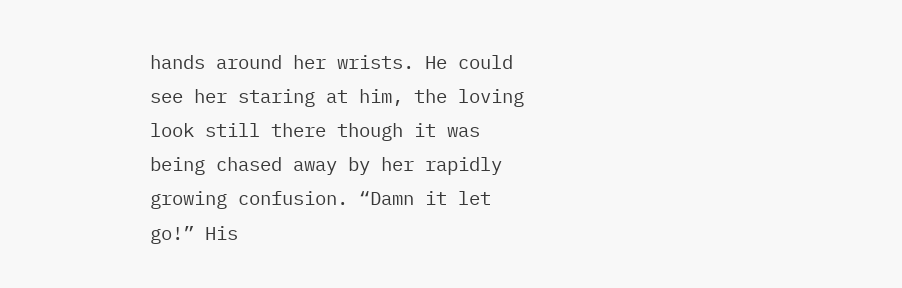hands around her wrists. He could see her staring at him, the loving look still there though it was being chased away by her rapidly growing confusion. “Damn it let go!” His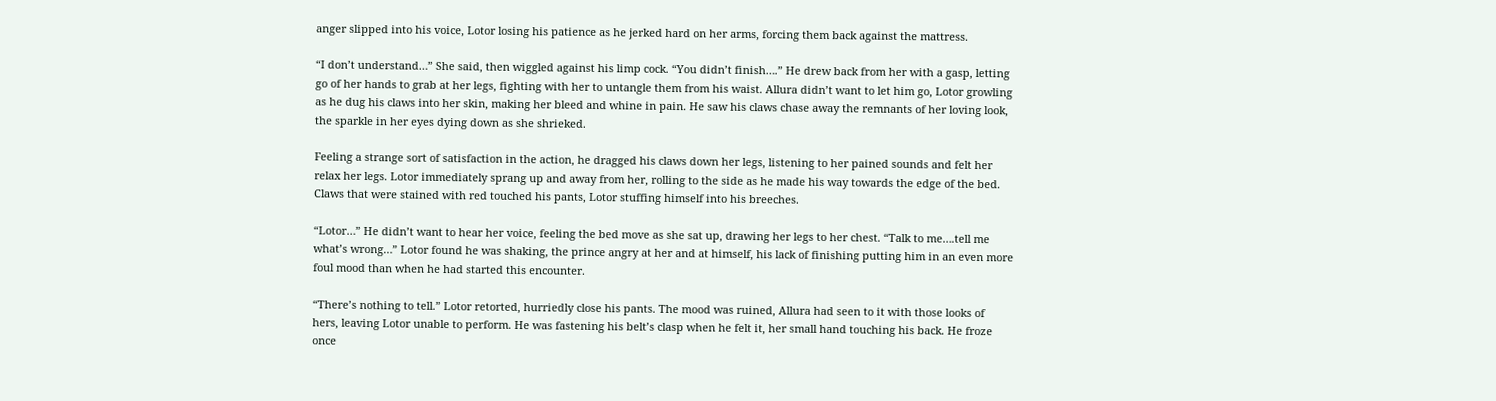anger slipped into his voice, Lotor losing his patience as he jerked hard on her arms, forcing them back against the mattress.

“I don’t understand…” She said, then wiggled against his limp cock. “You didn’t finish….” He drew back from her with a gasp, letting go of her hands to grab at her legs, fighting with her to untangle them from his waist. Allura didn’t want to let him go, Lotor growling as he dug his claws into her skin, making her bleed and whine in pain. He saw his claws chase away the remnants of her loving look, the sparkle in her eyes dying down as she shrieked.

Feeling a strange sort of satisfaction in the action, he dragged his claws down her legs, listening to her pained sounds and felt her relax her legs. Lotor immediately sprang up and away from her, rolling to the side as he made his way towards the edge of the bed. Claws that were stained with red touched his pants, Lotor stuffing himself into his breeches.

“Lotor…” He didn’t want to hear her voice, feeling the bed move as she sat up, drawing her legs to her chest. “Talk to me….tell me what’s wrong…” Lotor found he was shaking, the prince angry at her and at himself, his lack of finishing putting him in an even more foul mood than when he had started this encounter.

“There’s nothing to tell.” Lotor retorted, hurriedly close his pants. The mood was ruined, Allura had seen to it with those looks of hers, leaving Lotor unable to perform. He was fastening his belt’s clasp when he felt it, her small hand touching his back. He froze once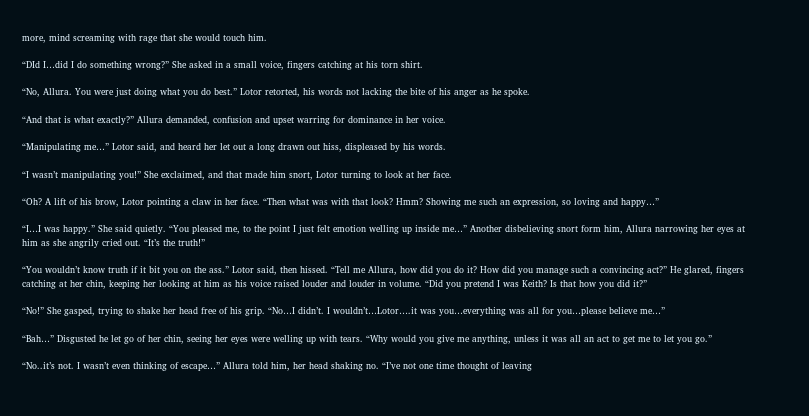more, mind screaming with rage that she would touch him.

“DId I…did I do something wrong?” She asked in a small voice, fingers catching at his torn shirt.

“No, Allura. You were just doing what you do best.” Lotor retorted, his words not lacking the bite of his anger as he spoke.

“And that is what exactly?” Allura demanded, confusion and upset warring for dominance in her voice.

“Manipulating me…” Lotor said, and heard her let out a long drawn out hiss, displeased by his words.

“I wasn’t manipulating you!” She exclaimed, and that made him snort, Lotor turning to look at her face.

“Oh? A lift of his brow, Lotor pointing a claw in her face. “Then what was with that look? Hmm? Showing me such an expression, so loving and happy…”

“I…I was happy.” She said quietly. “You pleased me, to the point I just felt emotion welling up inside me…” Another disbelieving snort form him, Allura narrowing her eyes at him as she angrily cried out. “It’s the truth!”

“You wouldn’t know truth if it bit you on the ass.” Lotor said, then hissed. “Tell me Allura, how did you do it? How did you manage such a convincing act?” He glared, fingers catching at her chin, keeping her looking at him as his voice raised louder and louder in volume. “Did you pretend I was Keith? Is that how you did it?”

“No!” She gasped, trying to shake her head free of his grip. “No…I didn’t. I wouldn’t…Lotor….it was you…everything was all for you…please believe me…”

“Bah…” Disgusted he let go of her chin, seeing her eyes were welling up with tears. “Why would you give me anything, unless it was all an act to get me to let you go.”

“No..it’s not. I wasn’t even thinking of escape…” Allura told him, her head shaking no. “I’ve not one time thought of leaving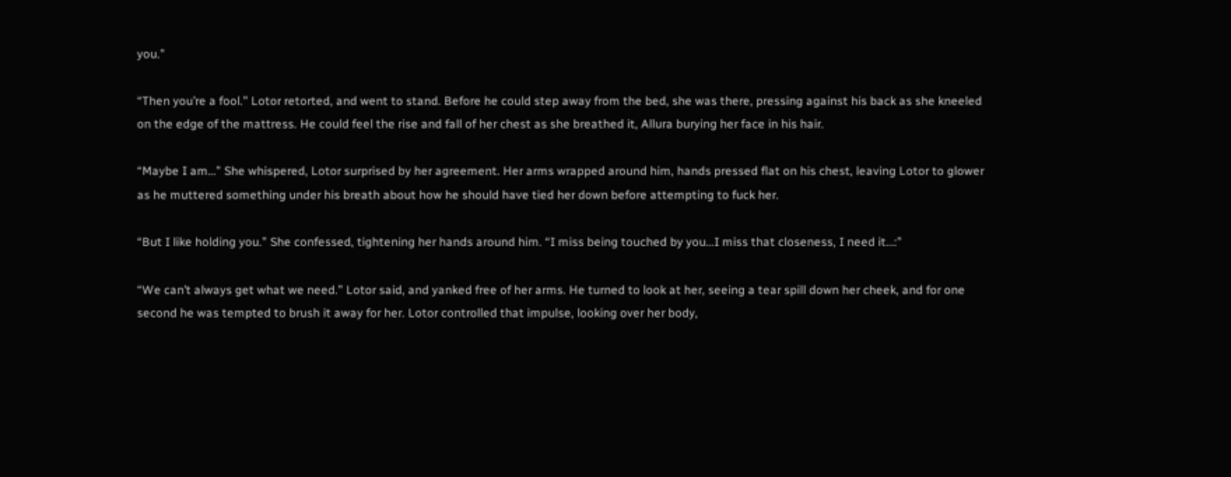you.”

“Then you’re a fool.” Lotor retorted, and went to stand. Before he could step away from the bed, she was there, pressing against his back as she kneeled on the edge of the mattress. He could feel the rise and fall of her chest as she breathed it, Allura burying her face in his hair.

“Maybe I am…” She whispered, Lotor surprised by her agreement. Her arms wrapped around him, hands pressed flat on his chest, leaving Lotor to glower as he muttered something under his breath about how he should have tied her down before attempting to fuck her.

“But I like holding you.” She confessed, tightening her hands around him. “I miss being touched by you…I miss that closeness, I need it…:”

“We can’t always get what we need.” Lotor said, and yanked free of her arms. He turned to look at her, seeing a tear spill down her cheek, and for one second he was tempted to brush it away for her. Lotor controlled that impulse, looking over her body,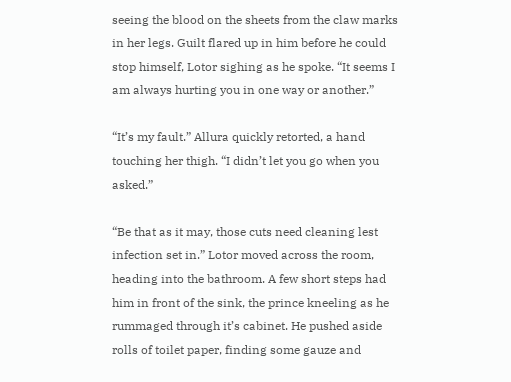seeing the blood on the sheets from the claw marks in her legs. Guilt flared up in him before he could stop himself, Lotor sighing as he spoke. “It seems I am always hurting you in one way or another.”

“It’s my fault.” Allura quickly retorted, a hand touching her thigh. “I didn’t let you go when you asked.”

“Be that as it may, those cuts need cleaning lest infection set in.” Lotor moved across the room, heading into the bathroom. A few short steps had him in front of the sink, the prince kneeling as he rummaged through it’s cabinet. He pushed aside rolls of toilet paper, finding some gauze and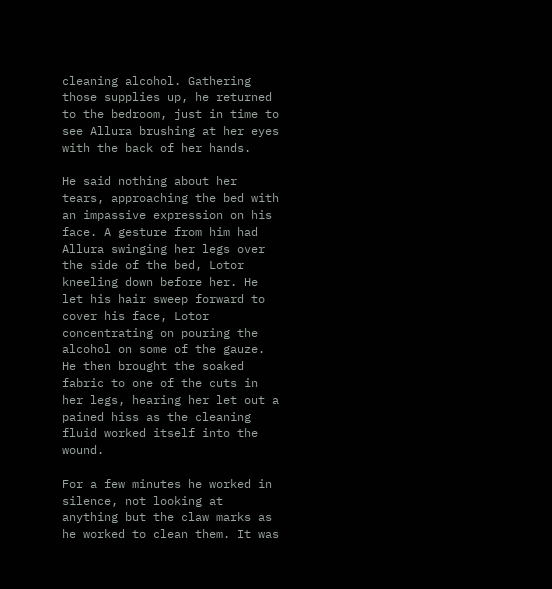cleaning alcohol. Gathering those supplies up, he returned to the bedroom, just in time to see Allura brushing at her eyes with the back of her hands.

He said nothing about her tears, approaching the bed with an impassive expression on his face. A gesture from him had Allura swinging her legs over the side of the bed, Lotor kneeling down before her. He let his hair sweep forward to cover his face, Lotor concentrating on pouring the alcohol on some of the gauze. He then brought the soaked fabric to one of the cuts in her legs, hearing her let out a pained hiss as the cleaning fluid worked itself into the wound.

For a few minutes he worked in silence, not looking at anything but the claw marks as he worked to clean them. It was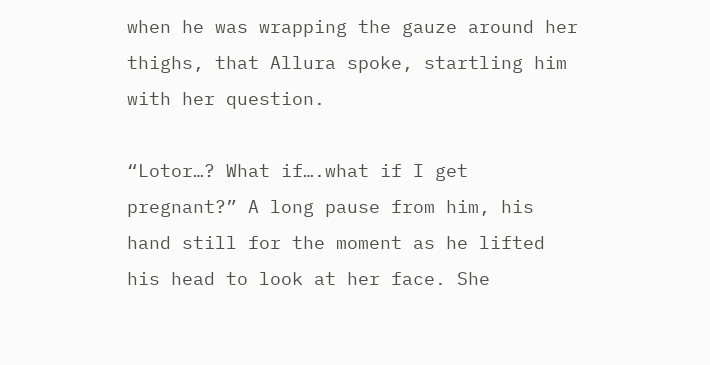when he was wrapping the gauze around her thighs, that Allura spoke, startling him with her question.

“Lotor…? What if….what if I get pregnant?” A long pause from him, his hand still for the moment as he lifted his head to look at her face. She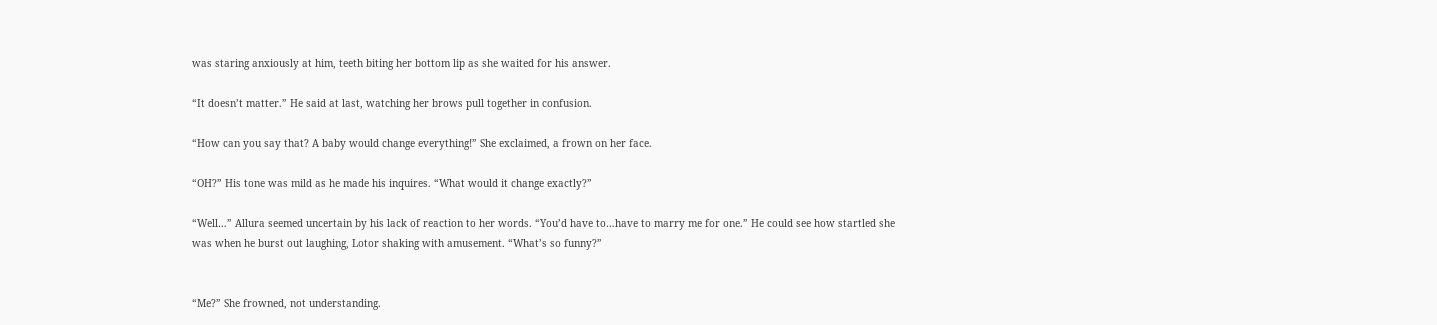was staring anxiously at him, teeth biting her bottom lip as she waited for his answer.

“It doesn’t matter.” He said at last, watching her brows pull together in confusion.

“How can you say that? A baby would change everything!” She exclaimed, a frown on her face.

“OH?” His tone was mild as he made his inquires. “What would it change exactly?”

“Well…” Allura seemed uncertain by his lack of reaction to her words. “You’d have to…have to marry me for one.” He could see how startled she was when he burst out laughing, Lotor shaking with amusement. “What’s so funny?”


“Me?” She frowned, not understanding.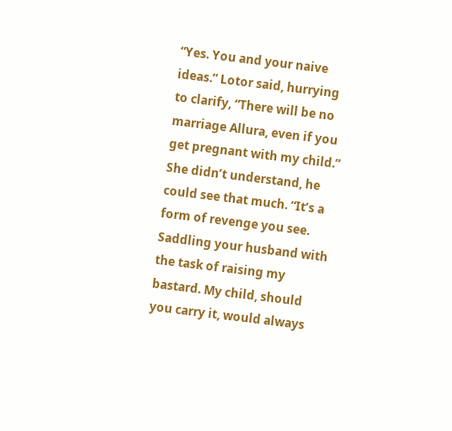“Yes. You and your naive ideas.” Lotor said, hurrying to clarify, “There will be no marriage Allura, even if you get pregnant with my child.” She didn’t understand, he could see that much. “It’s a form of revenge you see. Saddling your husband with the task of raising my bastard. My child, should you carry it, would always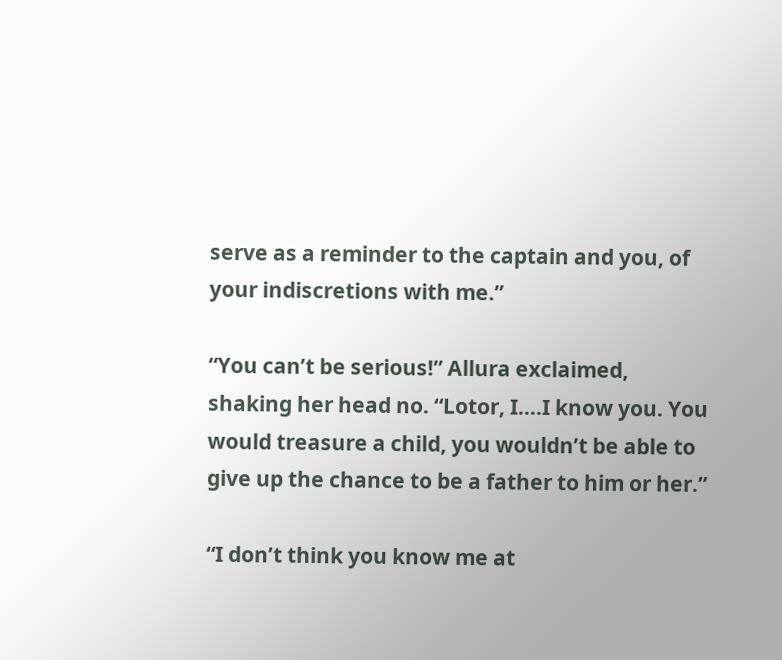serve as a reminder to the captain and you, of your indiscretions with me.”

“You can’t be serious!” Allura exclaimed, shaking her head no. “Lotor, I….I know you. You would treasure a child, you wouldn’t be able to give up the chance to be a father to him or her.”

“I don’t think you know me at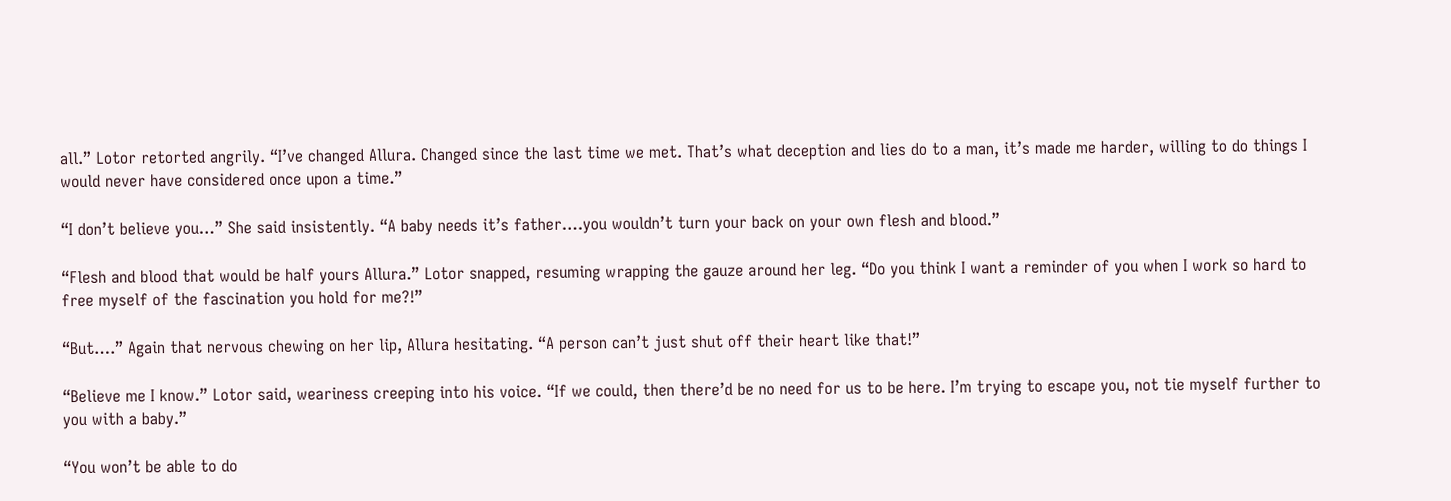all.” Lotor retorted angrily. “I’ve changed Allura. Changed since the last time we met. That’s what deception and lies do to a man, it’s made me harder, willing to do things I would never have considered once upon a time.”

“I don’t believe you…” She said insistently. “A baby needs it’s father….you wouldn’t turn your back on your own flesh and blood.”

“Flesh and blood that would be half yours Allura.” Lotor snapped, resuming wrapping the gauze around her leg. “Do you think I want a reminder of you when I work so hard to free myself of the fascination you hold for me?!”

“But….” Again that nervous chewing on her lip, Allura hesitating. “A person can’t just shut off their heart like that!”

“Believe me I know.” Lotor said, weariness creeping into his voice. “If we could, then there’d be no need for us to be here. I’m trying to escape you, not tie myself further to you with a baby.”

“You won’t be able to do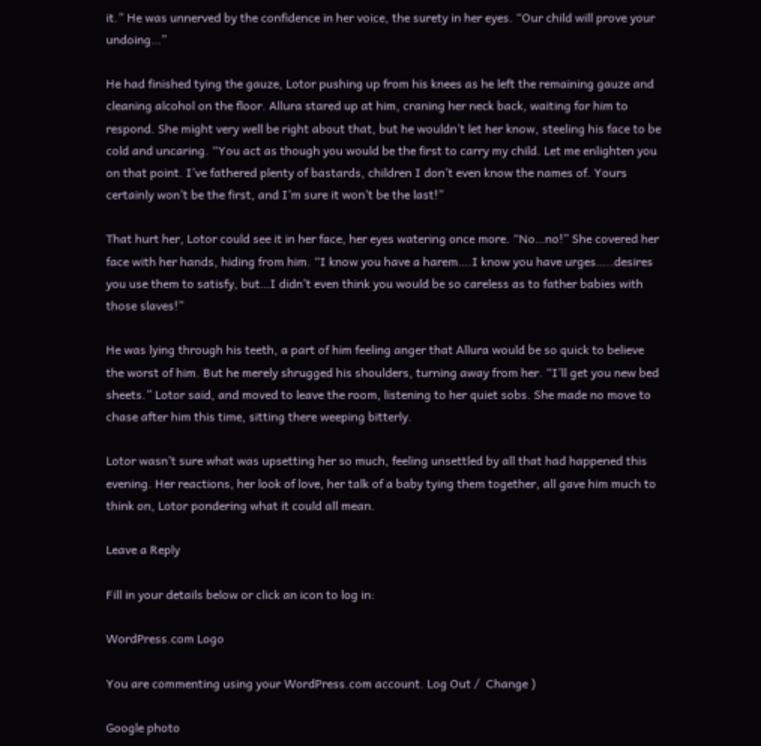it.” He was unnerved by the confidence in her voice, the surety in her eyes. “Our child will prove your undoing…”

He had finished tying the gauze, Lotor pushing up from his knees as he left the remaining gauze and cleaning alcohol on the floor. Allura stared up at him, craning her neck back, waiting for him to respond. She might very well be right about that, but he wouldn’t let her know, steeling his face to be cold and uncaring. “You act as though you would be the first to carry my child. Let me enlighten you on that point. I’ve fathered plenty of bastards, children I don’t even know the names of. Yours certainly won’t be the first, and I’m sure it won’t be the last!”

That hurt her, Lotor could see it in her face, her eyes watering once more. “No…no!” She covered her face with her hands, hiding from him. “I know you have a harem….I know you have urges…..desires you use them to satisfy, but…I didn’t even think you would be so careless as to father babies with those slaves!”

He was lying through his teeth, a part of him feeling anger that Allura would be so quick to believe the worst of him. But he merely shrugged his shoulders, turning away from her. “I’ll get you new bed sheets.” Lotor said, and moved to leave the room, listening to her quiet sobs. She made no move to chase after him this time, sitting there weeping bitterly.

Lotor wasn’t sure what was upsetting her so much, feeling unsettled by all that had happened this evening. Her reactions, her look of love, her talk of a baby tying them together, all gave him much to think on, Lotor pondering what it could all mean.

Leave a Reply

Fill in your details below or click an icon to log in:

WordPress.com Logo

You are commenting using your WordPress.com account. Log Out /  Change )

Google photo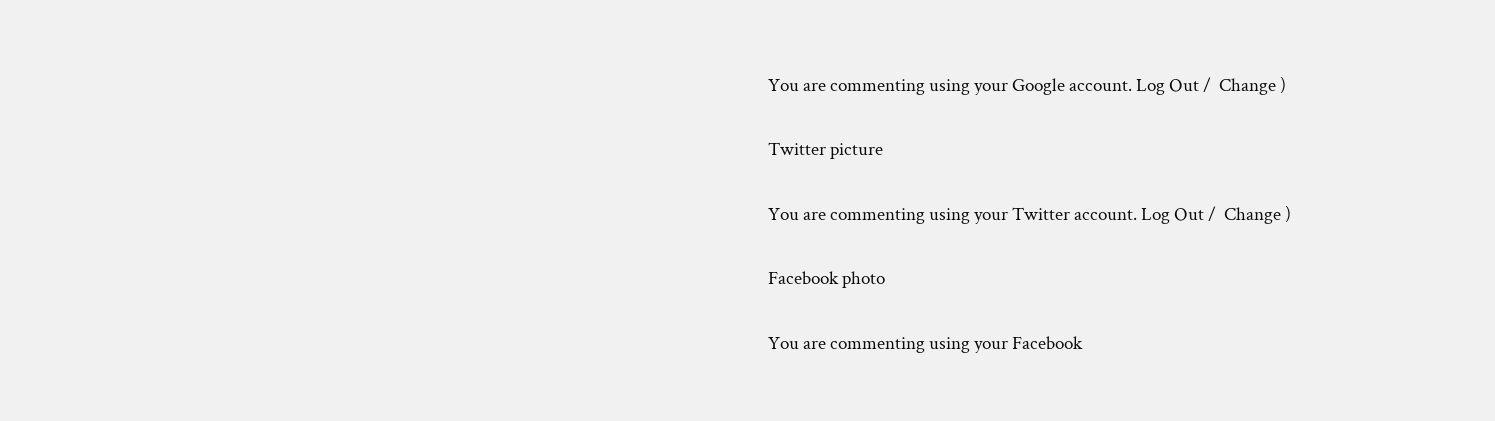You are commenting using your Google account. Log Out /  Change )

Twitter picture

You are commenting using your Twitter account. Log Out /  Change )

Facebook photo

You are commenting using your Facebook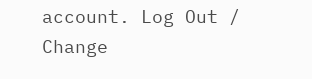account. Log Out /  Change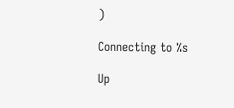)

Connecting to %s

Up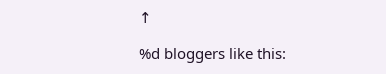↑

%d bloggers like this: